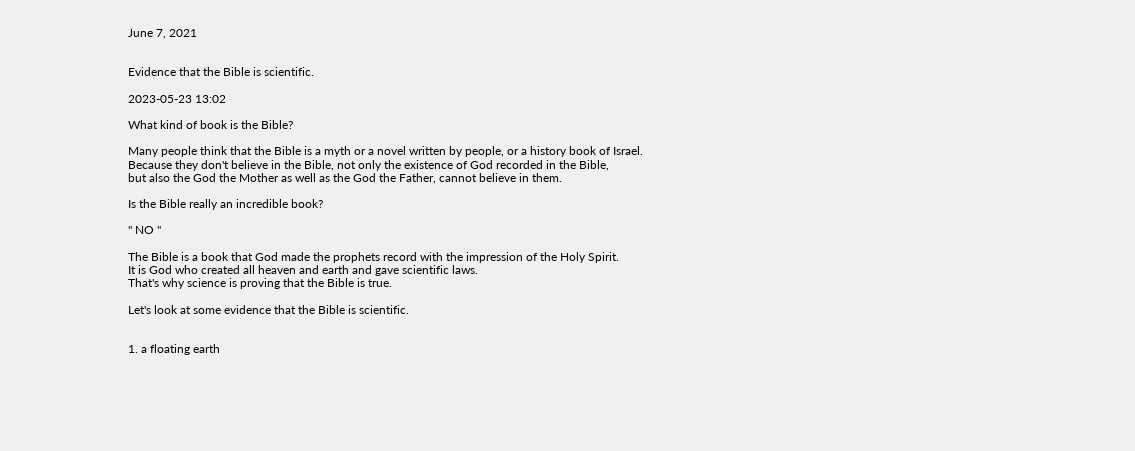June 7, 2021


Evidence that the Bible is scientific.

2023-05-23 13:02

What kind of book is the Bible?

Many people think that the Bible is a myth or a novel written by people, or a history book of Israel.
Because they don't believe in the Bible, not only the existence of God recorded in the Bible,
but also the God the Mother as well as the God the Father, cannot believe in them.

Is the Bible really an incredible book?

" NO "

The Bible is a book that God made the prophets record with the impression of the Holy Spirit.
It is God who created all heaven and earth and gave scientific laws.
That's why science is proving that the Bible is true.

Let's look at some evidence that the Bible is scientific.


1. a floating earth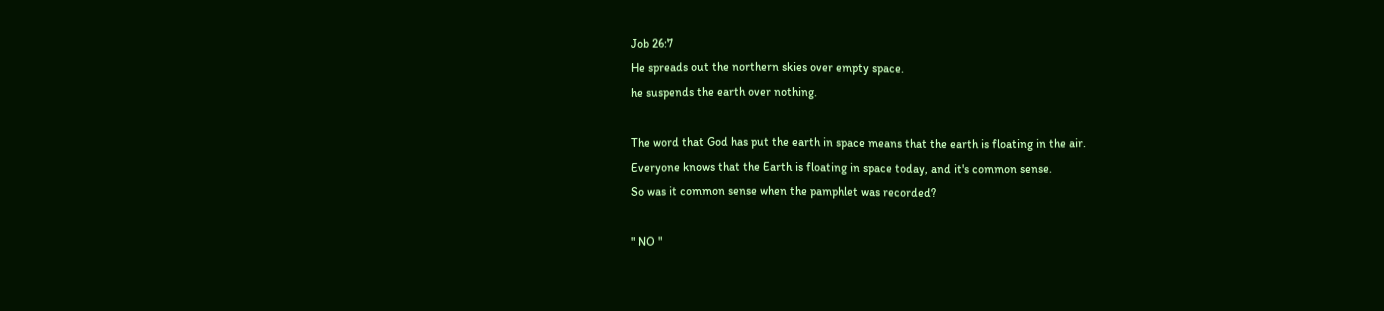Job 26:7
He spreads out the northern skies over empty space.
he suspends the earth over nothing.

The word that God has put the earth in space means that the earth is floating in the air.
Everyone knows that the Earth is floating in space today, and it's common sense.
So was it common sense when the pamphlet was recorded?

" NO "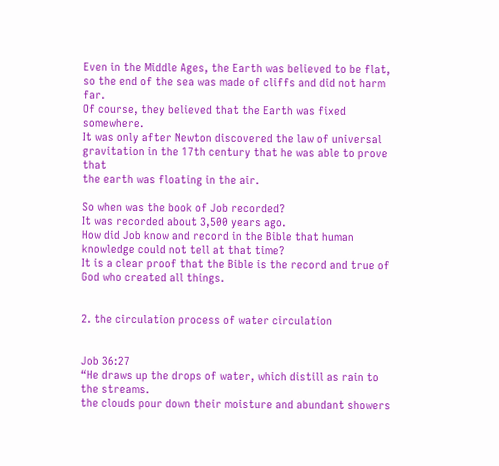Even in the Middle Ages, the Earth was believed to be flat, so the end of the sea was made of cliffs and did not harm far.
Of course, they believed that the Earth was fixed somewhere.
It was only after Newton discovered the law of universal gravitation in the 17th century that he was able to prove that
the earth was floating in the air.

So when was the book of Job recorded?
It was recorded about 3,500 years ago.
How did Job know and record in the Bible that human knowledge could not tell at that time?
It is a clear proof that the Bible is the record and true of God who created all things.


2. the circulation process of water circulation


Job 36:27
“He draws up the drops of water, which distill as rain to the streams.
the clouds pour down their moisture and abundant showers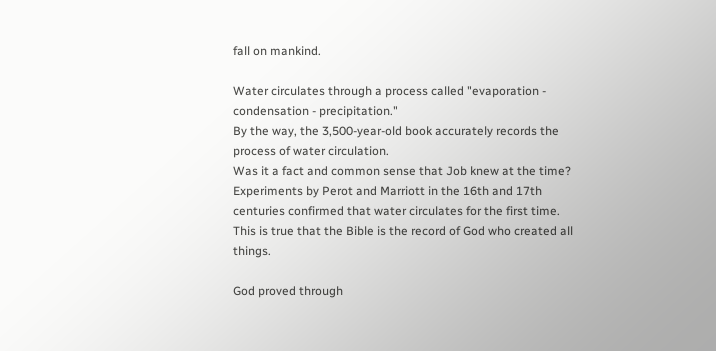fall on mankind.

Water circulates through a process called "evaporation - condensation - precipitation."
By the way, the 3,500-year-old book accurately records the process of water circulation.
Was it a fact and common sense that Job knew at the time?
Experiments by Perot and Marriott in the 16th and 17th centuries confirmed that water circulates for the first time.
This is true that the Bible is the record of God who created all things.

God proved through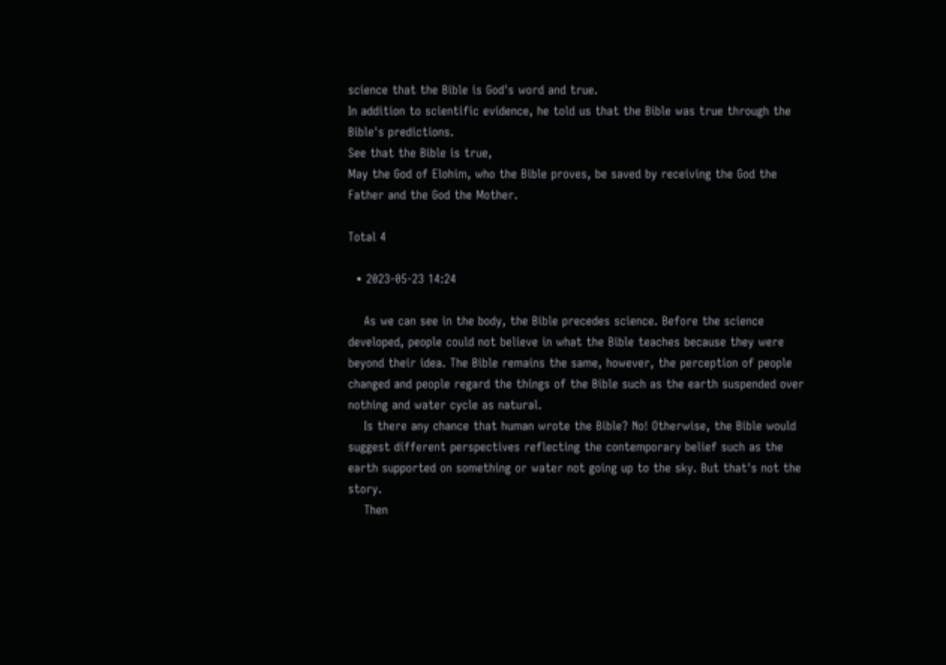science that the Bible is God's word and true.
In addition to scientific evidence, he told us that the Bible was true through the Bible's predictions.
See that the Bible is true,
May the God of Elohim, who the Bible proves, be saved by receiving the God the Father and the God the Mother.

Total 4

  • 2023-05-23 14:24

    As we can see in the body, the Bible precedes science. Before the science developed, people could not believe in what the Bible teaches because they were beyond their idea. The Bible remains the same, however, the perception of people changed and people regard the things of the Bible such as the earth suspended over nothing and water cycle as natural.
    Is there any chance that human wrote the Bible? No! Otherwise, the Bible would suggest different perspectives reflecting the contemporary belief such as the earth supported on something or water not going up to the sky. But that's not the story.
    Then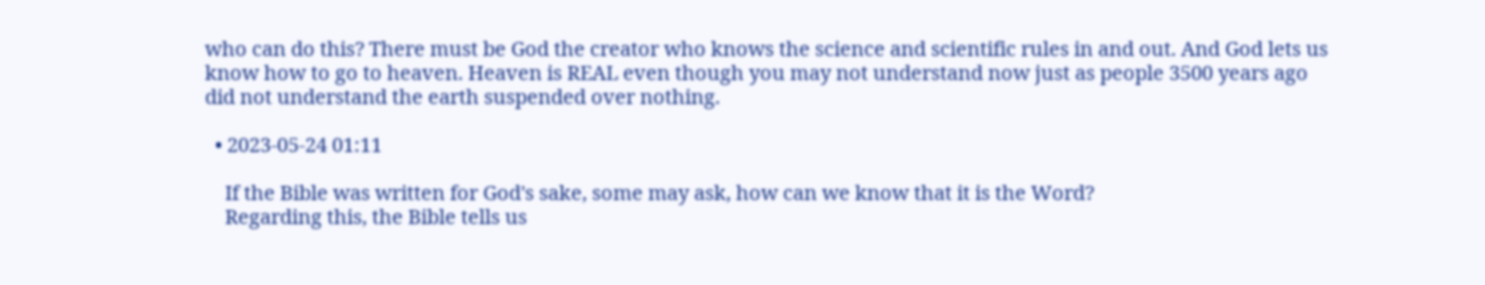who can do this? There must be God the creator who knows the science and scientific rules in and out. And God lets us know how to go to heaven. Heaven is REAL even though you may not understand now just as people 3500 years ago did not understand the earth suspended over nothing.

  • 2023-05-24 01:11

    If the Bible was written for God's sake, some may ask, how can we know that it is the Word?
    Regarding this, the Bible tells us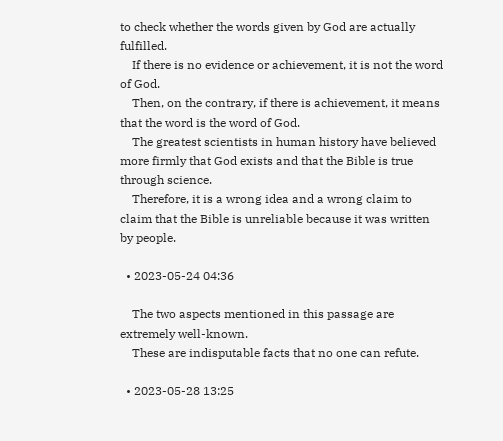to check whether the words given by God are actually fulfilled.
    If there is no evidence or achievement, it is not the word of God.
    Then, on the contrary, if there is achievement, it means that the word is the word of God.
    The greatest scientists in human history have believed more firmly that God exists and that the Bible is true through science.
    Therefore, it is a wrong idea and a wrong claim to claim that the Bible is unreliable because it was written by people.

  • 2023-05-24 04:36

    The two aspects mentioned in this passage are extremely well-known.
    These are indisputable facts that no one can refute.

  • 2023-05-28 13:25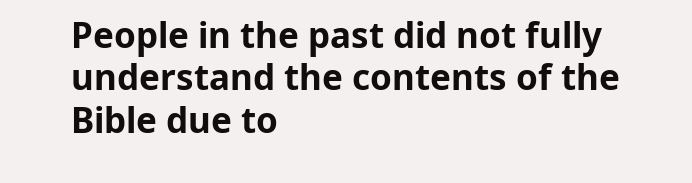People in the past did not fully understand the contents of the Bible due to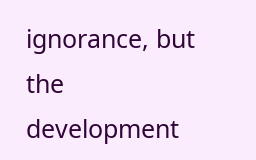ignorance, but the development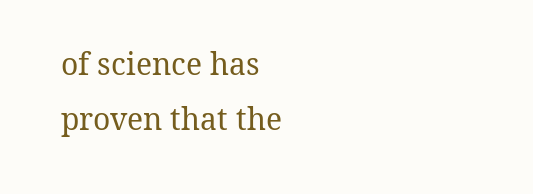of science has proven that the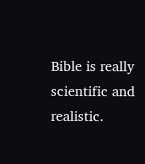Bible is really scientific and realistic.